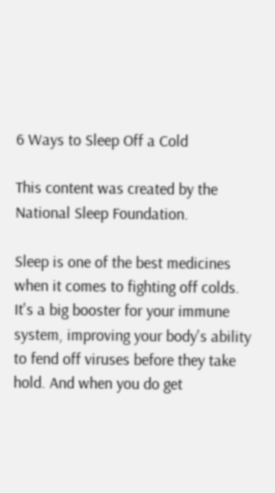6 Ways to Sleep Off a Cold

This content was created by the National Sleep Foundation.

Sleep is one of the best medicines when it comes to fighting off colds. It's a big booster for your immune system, improving your body's ability to fend off viruses before they take hold. And when you do get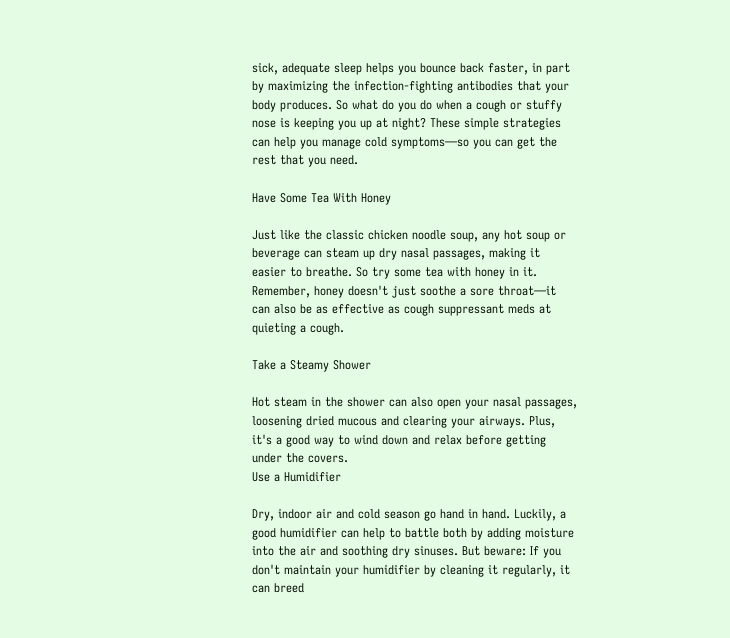sick, adequate sleep helps you bounce back faster, in part by maximizing the infection-fighting antibodies that your body produces. So what do you do when a cough or stuffy nose is keeping you up at night? These simple strategies can help you manage cold symptoms—so you can get the rest that you need.

Have Some Tea With Honey

Just like the classic chicken noodle soup, any hot soup or beverage can steam up dry nasal passages, making it easier to breathe. So try some tea with honey in it. Remember, honey doesn't just soothe a sore throat—it can also be as effective as cough suppressant meds at quieting a cough.

Take a Steamy Shower

Hot steam in the shower can also open your nasal passages, loosening dried mucous and clearing your airways. Plus, it's a good way to wind down and relax before getting under the covers.
Use a Humidifier

Dry, indoor air and cold season go hand in hand. Luckily, a good humidifier can help to battle both by adding moisture into the air and soothing dry sinuses. But beware: If you don't maintain your humidifier by cleaning it regularly, it can breed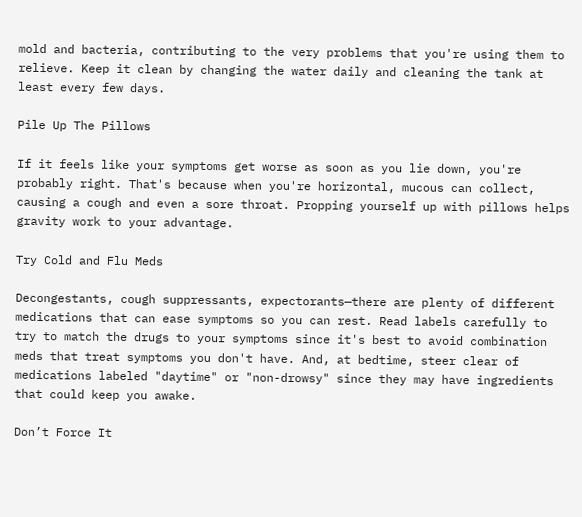mold and bacteria, contributing to the very problems that you're using them to relieve. Keep it clean by changing the water daily and cleaning the tank at least every few days.

Pile Up The Pillows

If it feels like your symptoms get worse as soon as you lie down, you're probably right. That's because when you're horizontal, mucous can collect, causing a cough and even a sore throat. Propping yourself up with pillows helps gravity work to your advantage.

Try Cold and Flu Meds

Decongestants, cough suppressants, expectorants—there are plenty of different medications that can ease symptoms so you can rest. Read labels carefully to try to match the drugs to your symptoms since it's best to avoid combination meds that treat symptoms you don't have. And, at bedtime, steer clear of medications labeled "daytime" or "non-drowsy" since they may have ingredients that could keep you awake.

Don’t Force It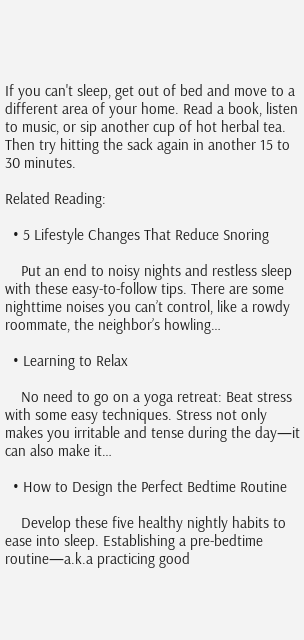If you can't sleep, get out of bed and move to a different area of your home. Read a book, listen to music, or sip another cup of hot herbal tea. Then try hitting the sack again in another 15 to 30 minutes.

Related Reading:

  • 5 Lifestyle Changes That Reduce Snoring

    Put an end to noisy nights and restless sleep with these easy-to-follow tips. There are some nighttime noises you can’t control, like a rowdy roommate, the neighbor’s howling…

  • Learning to Relax

    No need to go on a yoga retreat: Beat stress with some easy techniques. Stress not only makes you irritable and tense during the day—it can also make it…

  • How to Design the Perfect Bedtime Routine

    Develop these five healthy nightly habits to ease into sleep. Establishing a pre-bedtime routine—a.k.a practicing good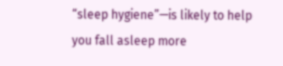“sleep hygiene”—is likely to help you fall asleep more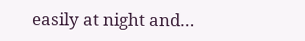easily at night and…